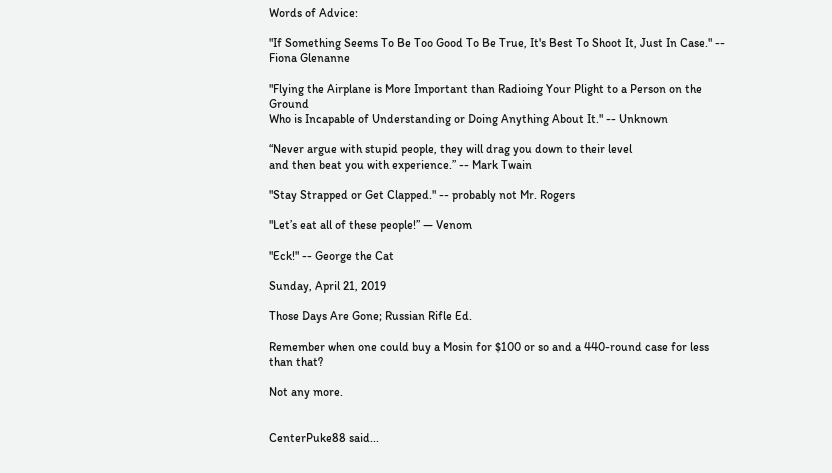Words of Advice:

"If Something Seems To Be Too Good To Be True, It's Best To Shoot It, Just In Case." -- Fiona Glenanne

"Flying the Airplane is More Important than Radioing Your Plight to a Person on the Ground
Who is Incapable of Understanding or Doing Anything About It." -- Unknown

“Never argue with stupid people, they will drag you down to their level
and then beat you with experience.” -- Mark Twain

"Stay Strapped or Get Clapped." -- probably not Mr. Rogers

"Let’s eat all of these people!” — Venom

"Eck!" -- George the Cat

Sunday, April 21, 2019

Those Days Are Gone; Russian Rifle Ed.

Remember when one could buy a Mosin for $100 or so and a 440-round case for less than that?

Not any more.


CenterPuke88 said...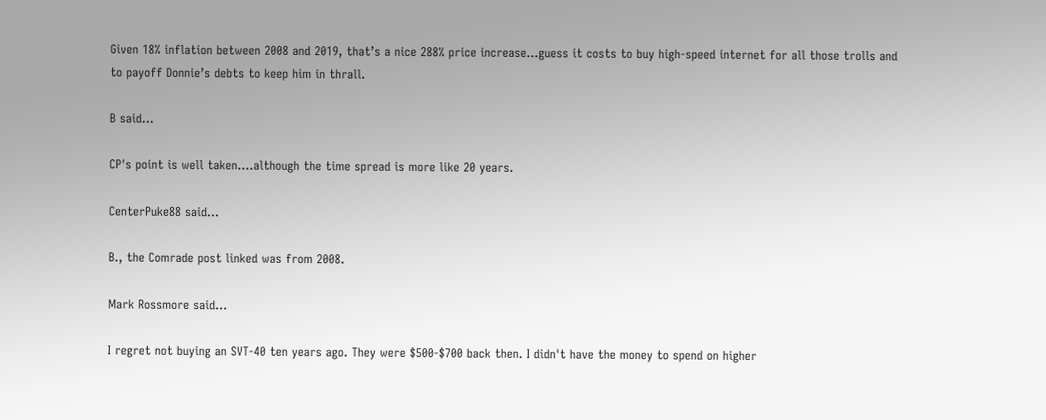Given 18% inflation between 2008 and 2019, that’s a nice 288% price increase...guess it costs to buy high-speed internet for all those trolls and to payoff Donnie’s debts to keep him in thrall.

B said...

CP's point is well taken....although the time spread is more like 20 years.

CenterPuke88 said...

B., the Comrade post linked was from 2008.

Mark Rossmore said...

I regret not buying an SVT-40 ten years ago. They were $500-$700 back then. I didn't have the money to spend on higher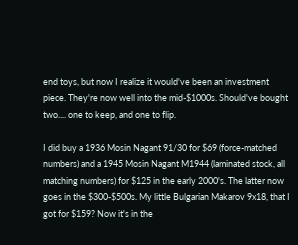end toys, but now I realize it would've been an investment piece. They're now well into the mid-$1000s. Should've bought two.... one to keep, and one to flip.

I did buy a 1936 Mosin Nagant 91/30 for $69 (force-matched numbers) and a 1945 Mosin Nagant M1944 (laminated stock, all matching numbers) for $125 in the early 2000's. The latter now goes in the $300-$500s. My little Bulgarian Makarov 9x18, that I got for $159? Now it's in the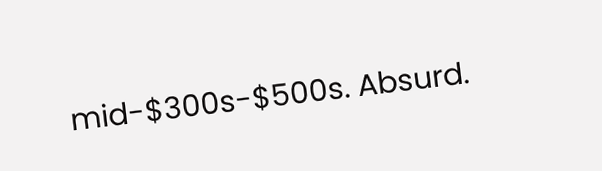mid-$300s-$500s. Absurd.